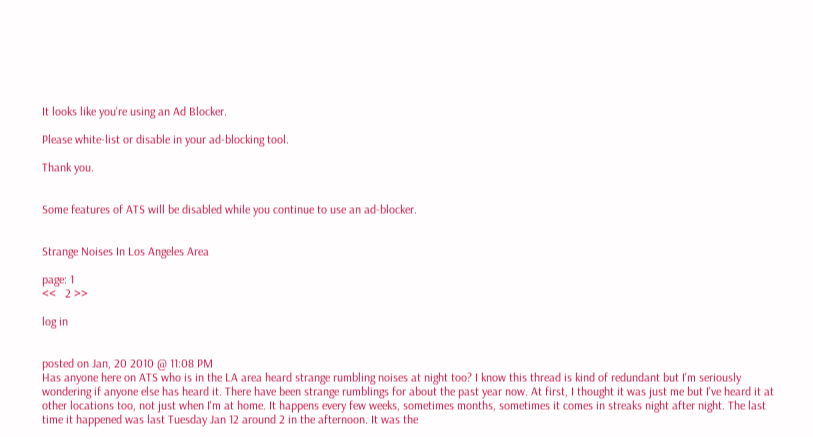It looks like you're using an Ad Blocker.

Please white-list or disable in your ad-blocking tool.

Thank you.


Some features of ATS will be disabled while you continue to use an ad-blocker.


Strange Noises In Los Angeles Area

page: 1
<<   2 >>

log in


posted on Jan, 20 2010 @ 11:08 PM
Has anyone here on ATS who is in the LA area heard strange rumbling noises at night too? I know this thread is kind of redundant but I'm seriously wondering if anyone else has heard it. There have been strange rumblings for about the past year now. At first, I thought it was just me but I've heard it at other locations too, not just when I'm at home. It happens every few weeks, sometimes months, sometimes it comes in streaks night after night. The last time it happened was last Tuesday Jan 12 around 2 in the afternoon. It was the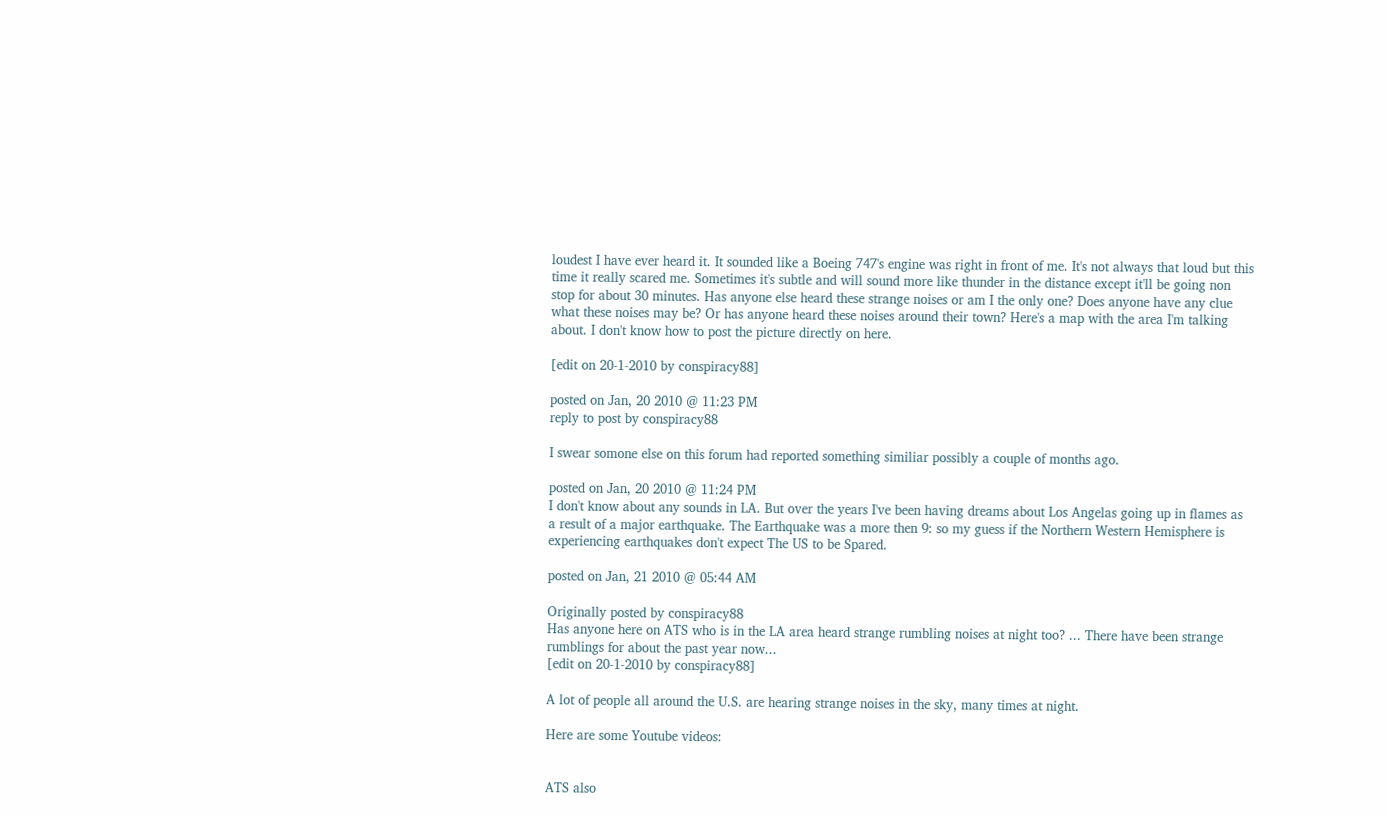loudest I have ever heard it. It sounded like a Boeing 747's engine was right in front of me. It's not always that loud but this time it really scared me. Sometimes it's subtle and will sound more like thunder in the distance except it'll be going non stop for about 30 minutes. Has anyone else heard these strange noises or am I the only one? Does anyone have any clue what these noises may be? Or has anyone heard these noises around their town? Here's a map with the area I'm talking about. I don't know how to post the picture directly on here.

[edit on 20-1-2010 by conspiracy88]

posted on Jan, 20 2010 @ 11:23 PM
reply to post by conspiracy88

I swear somone else on this forum had reported something similiar possibly a couple of months ago.

posted on Jan, 20 2010 @ 11:24 PM
I don't know about any sounds in LA. But over the years I've been having dreams about Los Angelas going up in flames as a result of a major earthquake. The Earthquake was a more then 9: so my guess if the Northern Western Hemisphere is experiencing earthquakes don't expect The US to be Spared.

posted on Jan, 21 2010 @ 05:44 AM

Originally posted by conspiracy88
Has anyone here on ATS who is in the LA area heard strange rumbling noises at night too? ... There have been strange rumblings for about the past year now...
[edit on 20-1-2010 by conspiracy88]

A lot of people all around the U.S. are hearing strange noises in the sky, many times at night.

Here are some Youtube videos:


ATS also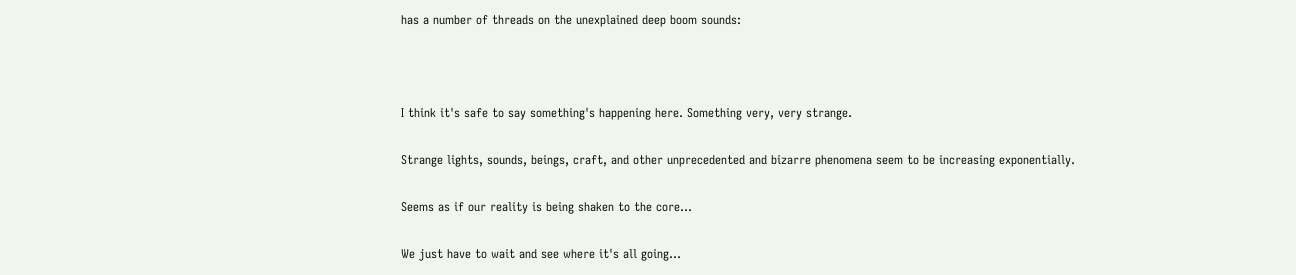has a number of threads on the unexplained deep boom sounds:



I think it's safe to say something's happening here. Something very, very strange.

Strange lights, sounds, beings, craft, and other unprecedented and bizarre phenomena seem to be increasing exponentially.

Seems as if our reality is being shaken to the core...

We just have to wait and see where it's all going...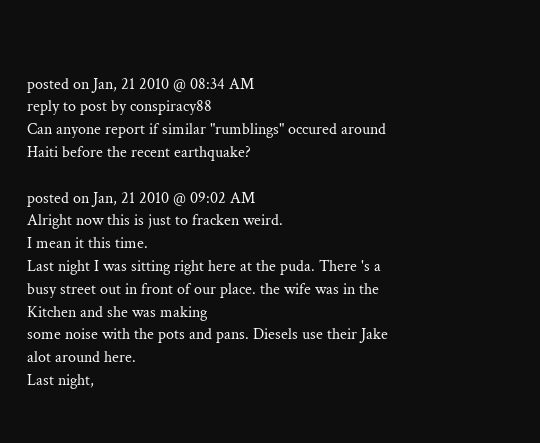posted on Jan, 21 2010 @ 08:34 AM
reply to post by conspiracy88
Can anyone report if similar "rumblings" occured around Haiti before the recent earthquake?

posted on Jan, 21 2010 @ 09:02 AM
Alright now this is just to fracken weird.
I mean it this time.
Last night I was sitting right here at the puda. There 's a busy street out in front of our place. the wife was in the Kitchen and she was making
some noise with the pots and pans. Diesels use their Jake alot around here.
Last night,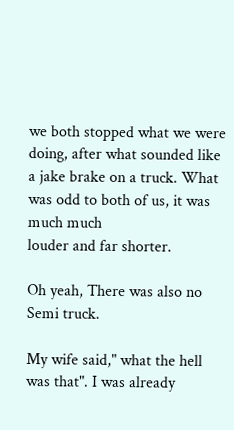we both stopped what we were doing, after what sounded like a jake brake on a truck. What was odd to both of us, it was much much
louder and far shorter.

Oh yeah, There was also no Semi truck.

My wife said," what the hell was that". I was already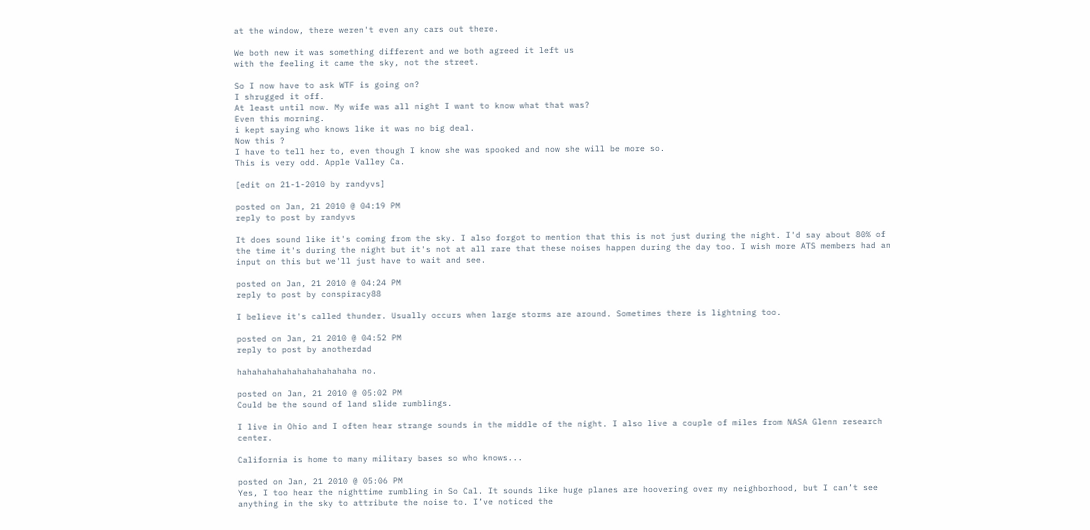at the window, there weren't even any cars out there.

We both new it was something different and we both agreed it left us
with the feeling it came the sky, not the street.

So I now have to ask WTF is going on?
I shrugged it off.
At least until now. My wife was all night I want to know what that was?
Even this morning.
i kept saying who knows like it was no big deal.
Now this ?
I have to tell her to, even though I know she was spooked and now she will be more so.
This is very odd. Apple Valley Ca.

[edit on 21-1-2010 by randyvs]

posted on Jan, 21 2010 @ 04:19 PM
reply to post by randyvs

It does sound like it's coming from the sky. I also forgot to mention that this is not just during the night. I'd say about 80% of the time it's during the night but it's not at all rare that these noises happen during the day too. I wish more ATS members had an input on this but we'll just have to wait and see.

posted on Jan, 21 2010 @ 04:24 PM
reply to post by conspiracy88

I believe it's called thunder. Usually occurs when large storms are around. Sometimes there is lightning too.

posted on Jan, 21 2010 @ 04:52 PM
reply to post by anotherdad

hahahahahahahahahahahaha no.

posted on Jan, 21 2010 @ 05:02 PM
Could be the sound of land slide rumblings.

I live in Ohio and I often hear strange sounds in the middle of the night. I also live a couple of miles from NASA Glenn research center.

California is home to many military bases so who knows...

posted on Jan, 21 2010 @ 05:06 PM
Yes, I too hear the nighttime rumbling in So Cal. It sounds like huge planes are hoovering over my neighborhood, but I can’t see anything in the sky to attribute the noise to. I’ve noticed the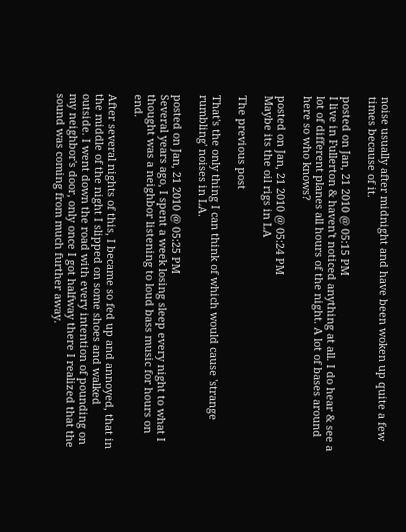noise usually after midnight and have been woken up quite a few times because of it.

posted on Jan, 21 2010 @ 05:15 PM
I live in Fullerton & haven't noticed anything at all. I do hear & see a lot of different planes all hours of the night. A lot of bases around here so who knows?

posted on Jan, 21 2010 @ 05:24 PM
Maybe its the oil rigs in LA

The previous post

That's the only thing I can think of which would cause 'strange rumbling' noises in LA.

posted on Jan, 21 2010 @ 05:25 PM
Several years ago, I spent a week losing sleep every night to what I thought was a neighbor listening to loud bass music for hours on end.

After several nights of this, I became so fed up and annoyed, that in the middle of the night I slipped on some shoes and walked outside. I went down the road with every intention of pounding on my neighbor's door, only once I got halfway there I realized that the sound was coming from much further away.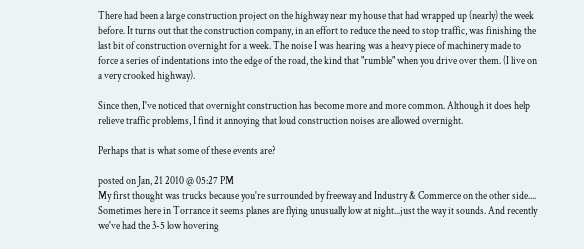There had been a large construction project on the highway near my house that had wrapped up (nearly) the week before. It turns out that the construction company, in an effort to reduce the need to stop traffic, was finishing the last bit of construction overnight for a week. The noise I was hearing was a heavy piece of machinery made to force a series of indentations into the edge of the road, the kind that "rumble" when you drive over them. (I live on a very crooked highway).

Since then, I've noticed that overnight construction has become more and more common. Although it does help relieve traffic problems, I find it annoying that loud construction noises are allowed overnight.

Perhaps that is what some of these events are?

posted on Jan, 21 2010 @ 05:27 PM
My first thought was trucks because you're surrounded by freeway and Industry & Commerce on the other side....
Sometimes here in Torrance it seems planes are flying unusually low at night...just the way it sounds. And recently we've had the 3-5 low hovering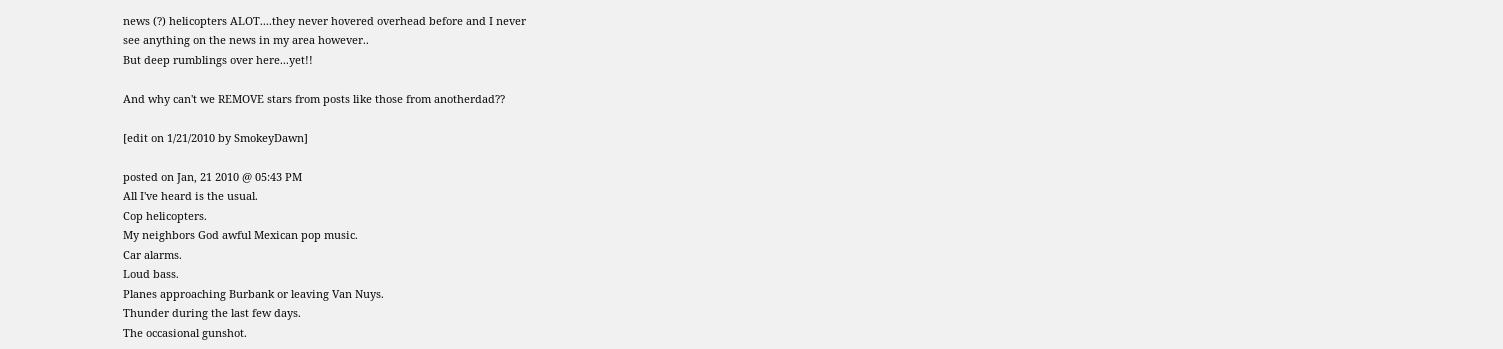news (?) helicopters ALOT....they never hovered overhead before and I never
see anything on the news in my area however..
But deep rumblings over here...yet!!

And why can't we REMOVE stars from posts like those from anotherdad??

[edit on 1/21/2010 by SmokeyDawn]

posted on Jan, 21 2010 @ 05:43 PM
All I've heard is the usual.
Cop helicopters.
My neighbors God awful Mexican pop music.
Car alarms.
Loud bass.
Planes approaching Burbank or leaving Van Nuys.
Thunder during the last few days.
The occasional gunshot.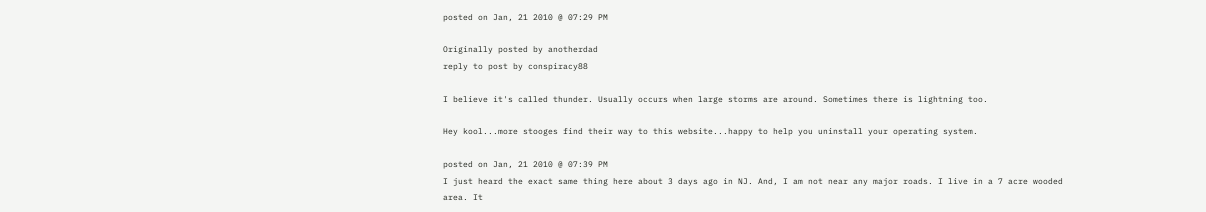posted on Jan, 21 2010 @ 07:29 PM

Originally posted by anotherdad
reply to post by conspiracy88

I believe it's called thunder. Usually occurs when large storms are around. Sometimes there is lightning too.

Hey kool...more stooges find their way to this website...happy to help you uninstall your operating system.

posted on Jan, 21 2010 @ 07:39 PM
I just heard the exact same thing here about 3 days ago in NJ. And, I am not near any major roads. I live in a 7 acre wooded area. It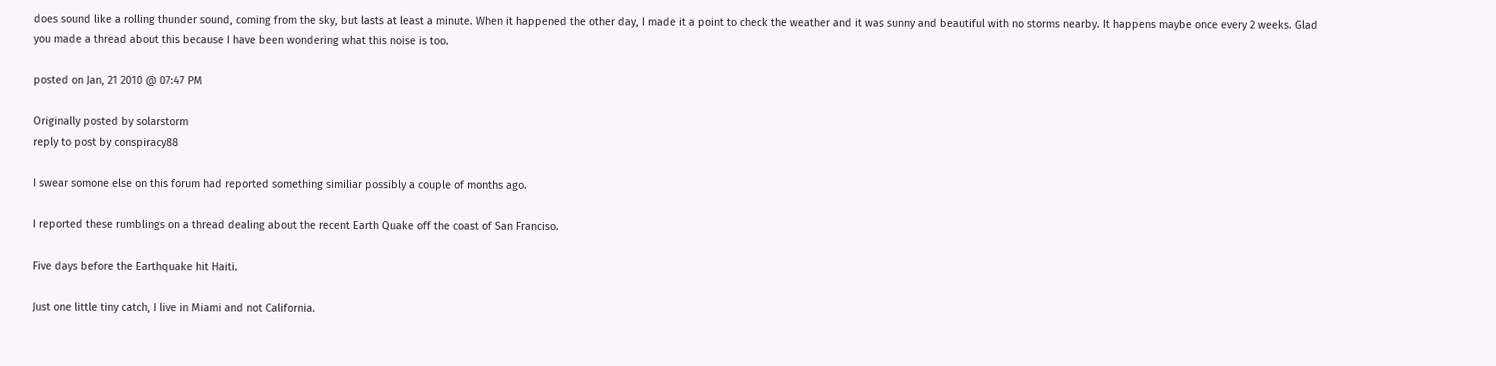does sound like a rolling thunder sound, coming from the sky, but lasts at least a minute. When it happened the other day, I made it a point to check the weather and it was sunny and beautiful with no storms nearby. It happens maybe once every 2 weeks. Glad you made a thread about this because I have been wondering what this noise is too.

posted on Jan, 21 2010 @ 07:47 PM

Originally posted by solarstorm
reply to post by conspiracy88

I swear somone else on this forum had reported something similiar possibly a couple of months ago.

I reported these rumblings on a thread dealing about the recent Earth Quake off the coast of San Franciso.

Five days before the Earthquake hit Haiti.

Just one little tiny catch, I live in Miami and not California.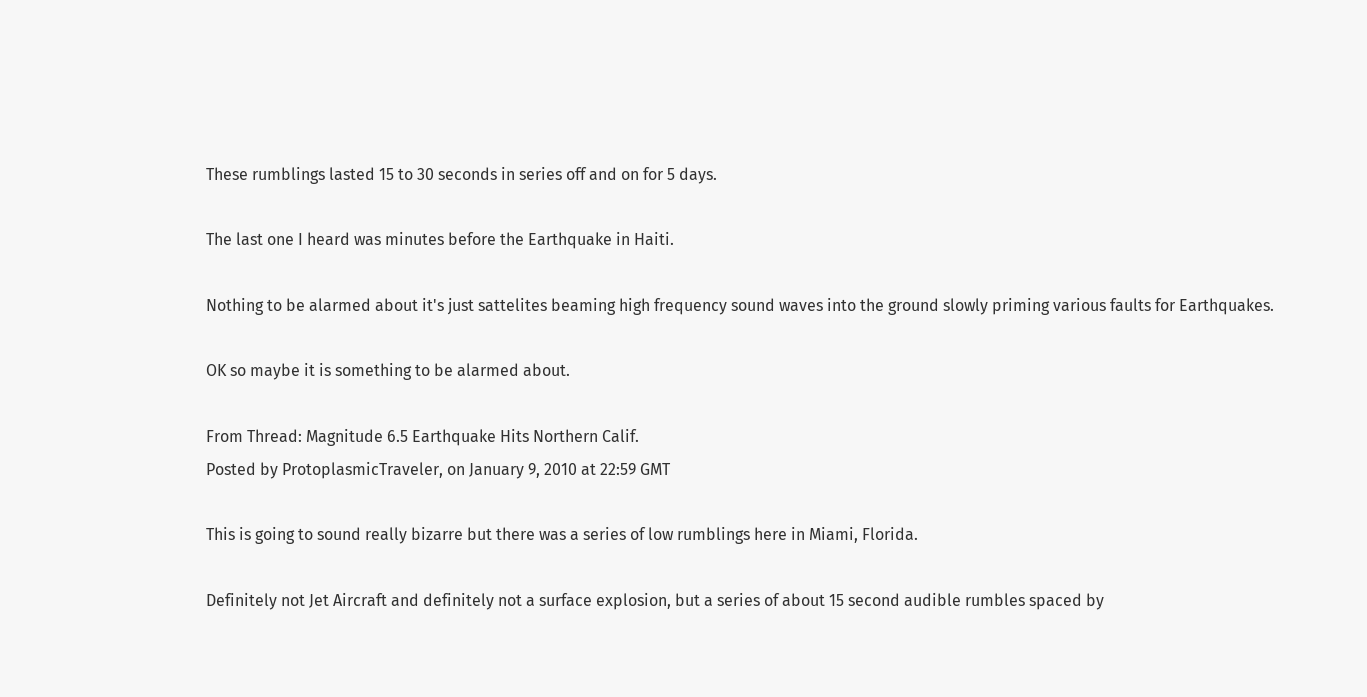These rumblings lasted 15 to 30 seconds in series off and on for 5 days.

The last one I heard was minutes before the Earthquake in Haiti.

Nothing to be alarmed about it's just sattelites beaming high frequency sound waves into the ground slowly priming various faults for Earthquakes.

OK so maybe it is something to be alarmed about.

From Thread: Magnitude 6.5 Earthquake Hits Northern Calif.
Posted by ProtoplasmicTraveler, on January 9, 2010 at 22:59 GMT

This is going to sound really bizarre but there was a series of low rumblings here in Miami, Florida.

Definitely not Jet Aircraft and definitely not a surface explosion, but a series of about 15 second audible rumbles spaced by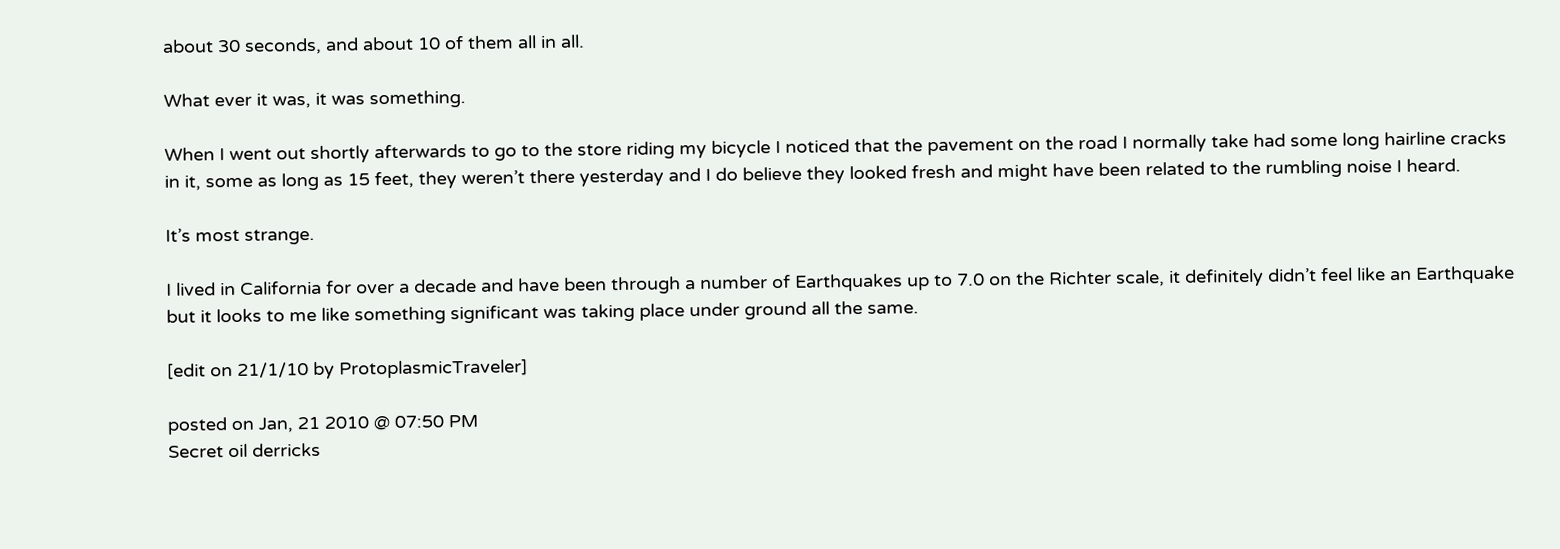about 30 seconds, and about 10 of them all in all.

What ever it was, it was something.

When I went out shortly afterwards to go to the store riding my bicycle I noticed that the pavement on the road I normally take had some long hairline cracks in it, some as long as 15 feet, they weren’t there yesterday and I do believe they looked fresh and might have been related to the rumbling noise I heard.

It’s most strange.

I lived in California for over a decade and have been through a number of Earthquakes up to 7.0 on the Richter scale, it definitely didn’t feel like an Earthquake but it looks to me like something significant was taking place under ground all the same.

[edit on 21/1/10 by ProtoplasmicTraveler]

posted on Jan, 21 2010 @ 07:50 PM
Secret oil derricks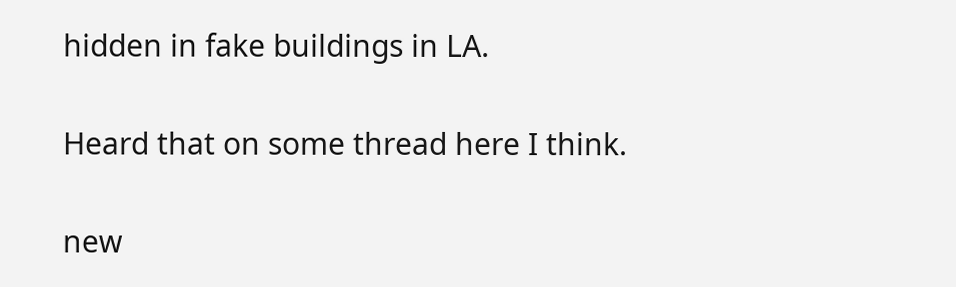hidden in fake buildings in LA.

Heard that on some thread here I think.

new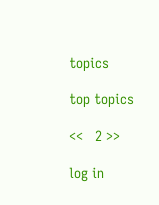topics

top topics

<<   2 >>

log in